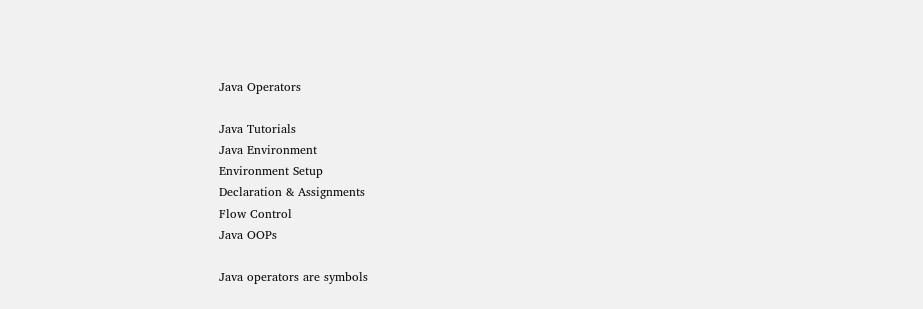Java Operators

Java Tutorials
Java Environment
Environment Setup
Declaration & Assignments
Flow Control
Java OOPs

Java operators are symbols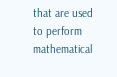that are used to perform mathematical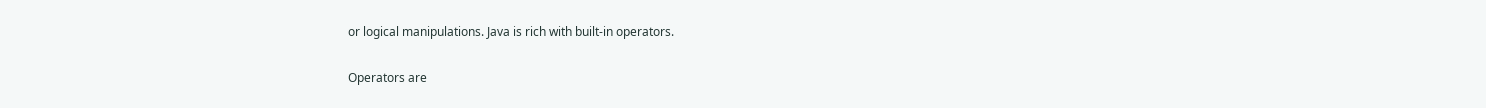or logical manipulations. Java is rich with built-in operators.

Operators are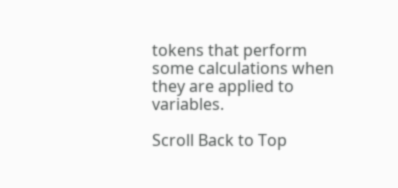tokens that perform some calculations when they are applied to variables.

Scroll Back to Top